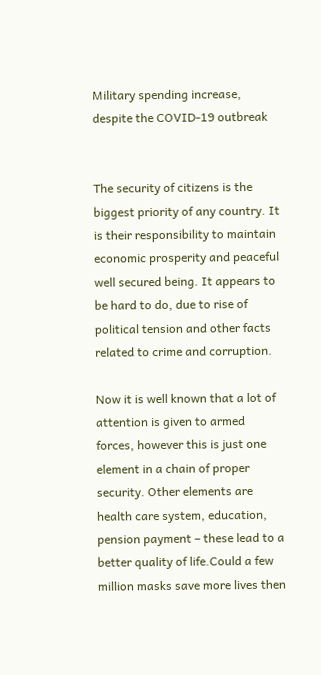Military spending increase, despite the COVID-19 outbreak


The security of citizens is the biggest priority of any country. It is their responsibility to maintain economic prosperity and peaceful well secured being. It appears to be hard to do, due to rise of political tension and other facts related to crime and corruption.

Now it is well known that a lot of attention is given to armed forces, however this is just one element in a chain of proper security. Other elements are health care system, education, pension payment – these lead to a better quality of life.Could a few million masks save more lives then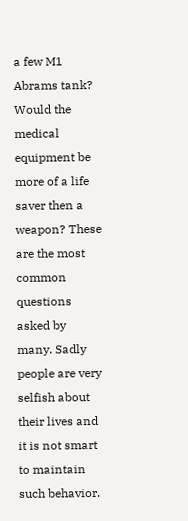a few M1 Abrams tank? Would the medical equipment be more of a life saver then a weapon? These are the most common questions asked by many. Sadly people are very selfish about their lives and it is not smart to maintain such behavior.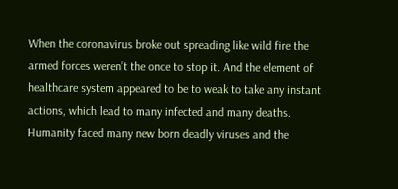When the coronavirus broke out spreading like wild fire the armed forces weren’t the once to stop it. And the element of healthcare system appeared to be to weak to take any instant actions, which lead to many infected and many deaths. Humanity faced many new born deadly viruses and the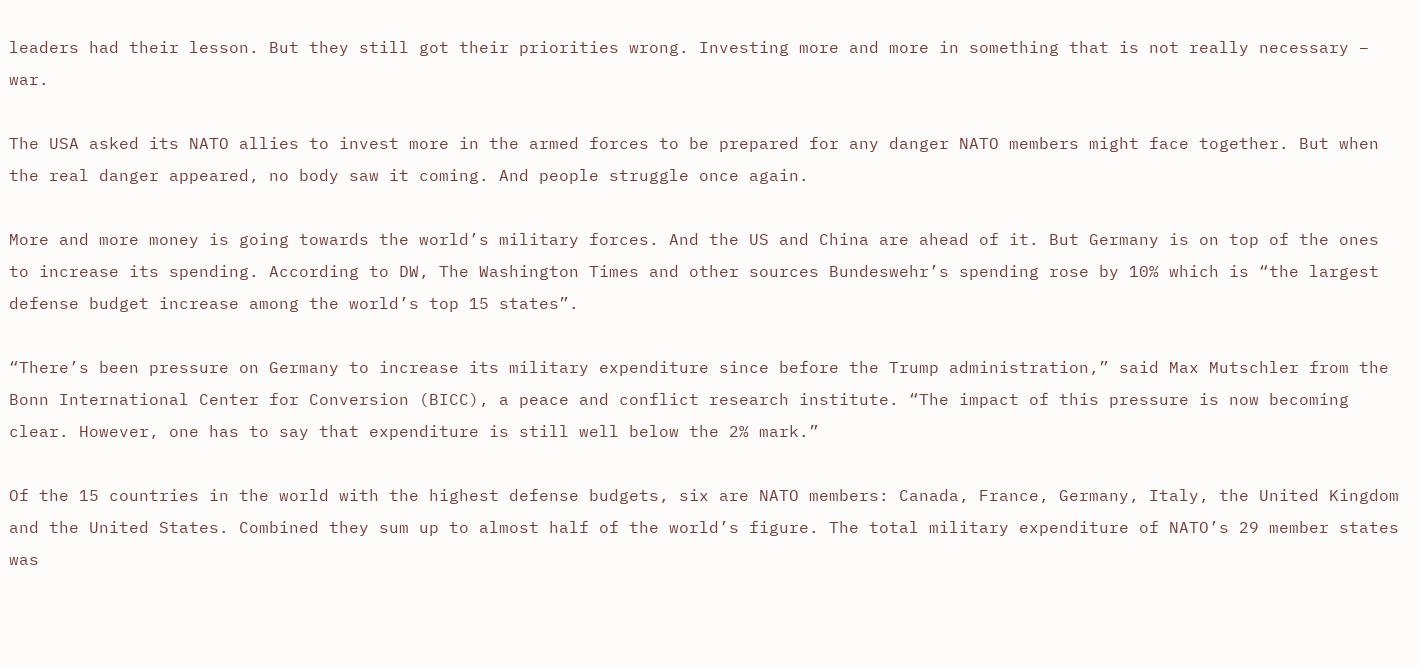leaders had their lesson. But they still got their priorities wrong. Investing more and more in something that is not really necessary – war.

The USA asked its NATO allies to invest more in the armed forces to be prepared for any danger NATO members might face together. But when the real danger appeared, no body saw it coming. And people struggle once again.

More and more money is going towards the world’s military forces. And the US and China are ahead of it. But Germany is on top of the ones to increase its spending. According to DW, The Washington Times and other sources Bundeswehr’s spending rose by 10% which is “the largest defense budget increase among the world’s top 15 states”.

“There’s been pressure on Germany to increase its military expenditure since before the Trump administration,” said Max Mutschler from the Bonn International Center for Conversion (BICC), a peace and conflict research institute. “The impact of this pressure is now becoming clear. However, one has to say that expenditure is still well below the 2% mark.”

Of the 15 countries in the world with the highest defense budgets, six are NATO members: Canada, France, Germany, Italy, the United Kingdom and the United States. Combined they sum up to almost half of the world’s figure. The total military expenditure of NATO’s 29 member states was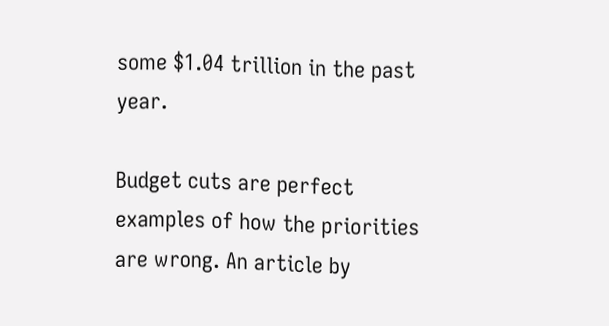some $1.04 trillion in the past year.

Budget cuts are perfect examples of how the priorities are wrong. An article by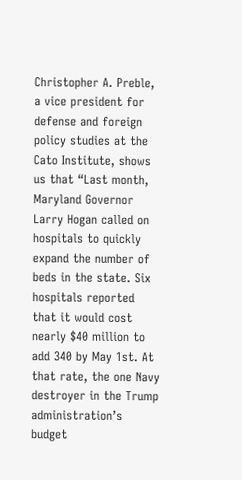Christopher A. Preble, a vice president for defense and foreign policy studies at the Cato Institute, shows us that “Last month, Maryland Governor Larry Hogan called on hospitals to quickly expand the number of beds in the state. Six hospitals reported that it would cost nearly $40 million to add 340 by May 1st. At that rate, the one Navy destroyer in the Trump administration’s budget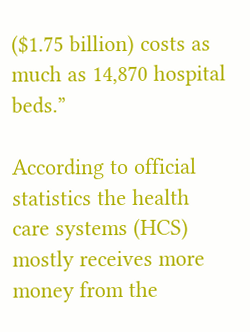($1.75 billion) costs as much as 14,870 hospital beds.”

According to official statistics the health care systems (HCS) mostly receives more money from the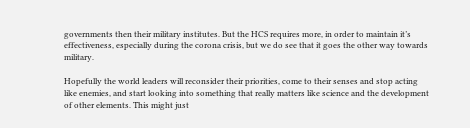governments then their military institutes. But the HCS requires more, in order to maintain it’s effectiveness, especially during the corona crisis, but we do see that it goes the other way towards military.

Hopefully the world leaders will reconsider their priorities, come to their senses and stop acting like enemies, and start looking into something that really matters like science and the development of other elements. This might just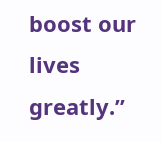boost our lives greatly.”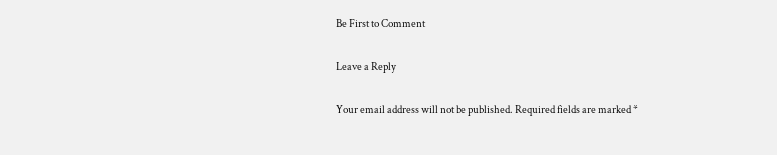Be First to Comment

Leave a Reply

Your email address will not be published. Required fields are marked *